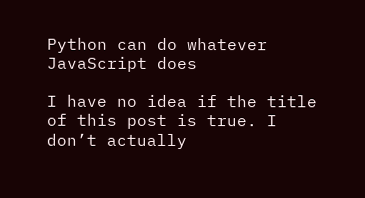Python can do whatever JavaScript does

I have no idea if the title of this post is true. I don’t actually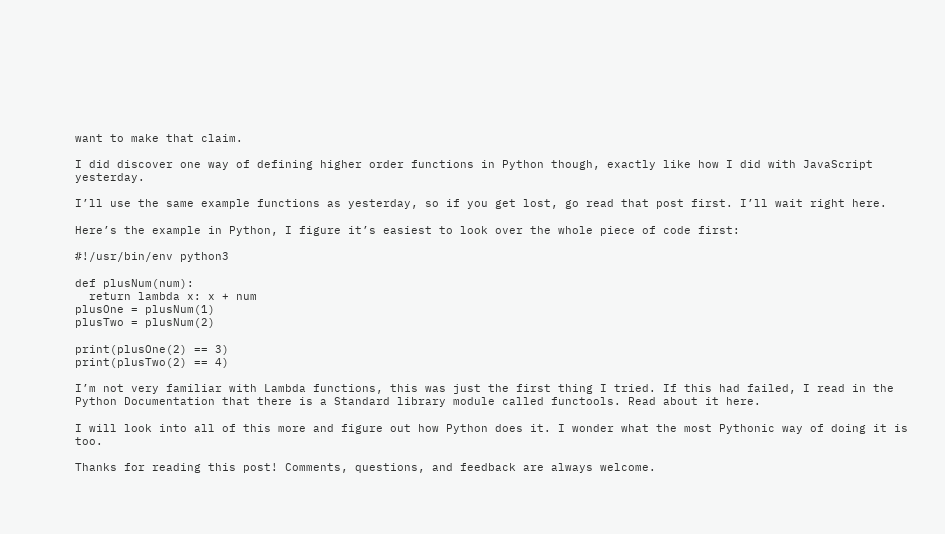want to make that claim.

I did discover one way of defining higher order functions in Python though, exactly like how I did with JavaScript yesterday.

I’ll use the same example functions as yesterday, so if you get lost, go read that post first. I’ll wait right here.

Here’s the example in Python, I figure it’s easiest to look over the whole piece of code first:

#!/usr/bin/env python3

def plusNum(num):
  return lambda x: x + num
plusOne = plusNum(1)
plusTwo = plusNum(2)

print(plusOne(2) == 3)
print(plusTwo(2) == 4)

I’m not very familiar with Lambda functions, this was just the first thing I tried. If this had failed, I read in the Python Documentation that there is a Standard library module called functools. Read about it here.

I will look into all of this more and figure out how Python does it. I wonder what the most Pythonic way of doing it is too.

Thanks for reading this post! Comments, questions, and feedback are always welcome.